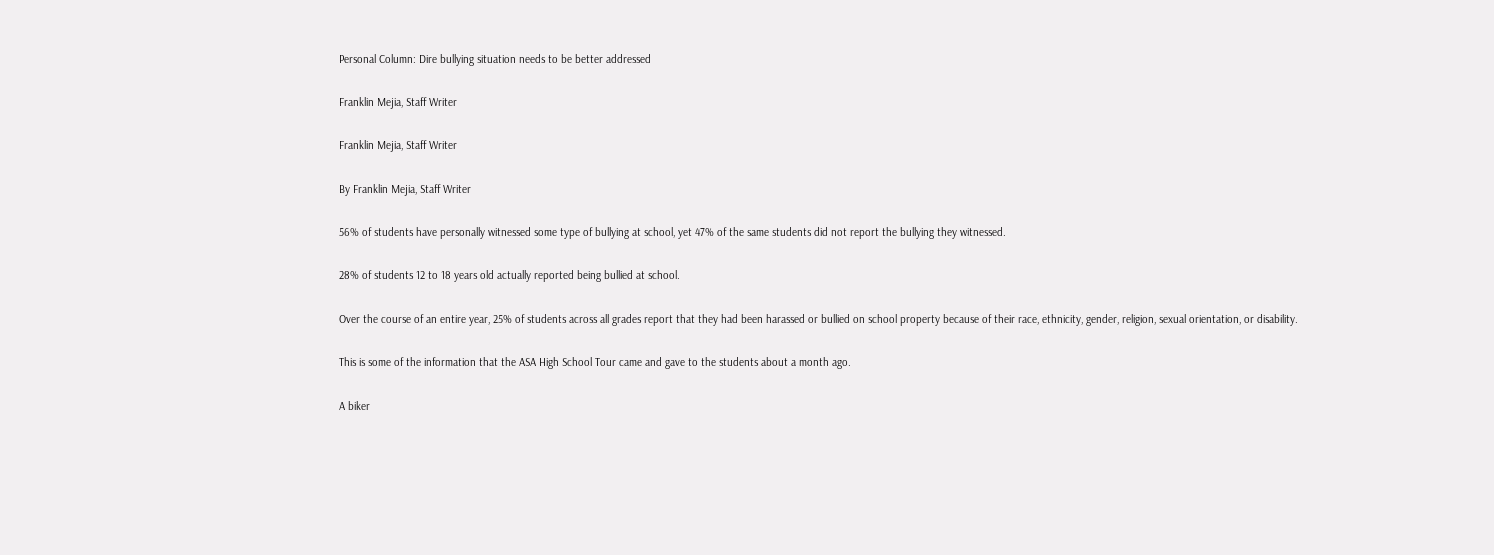Personal Column: Dire bullying situation needs to be better addressed

Franklin Mejia, Staff Writer

Franklin Mejia, Staff Writer

By Franklin Mejia, Staff Writer

56% of students have personally witnessed some type of bullying at school, yet 47% of the same students did not report the bullying they witnessed.

28% of students 12 to 18 years old actually reported being bullied at school.

Over the course of an entire year, 25% of students across all grades report that they had been harassed or bullied on school property because of their race, ethnicity, gender, religion, sexual orientation, or disability.

This is some of the information that the ASA High School Tour came and gave to the students about a month ago.

A biker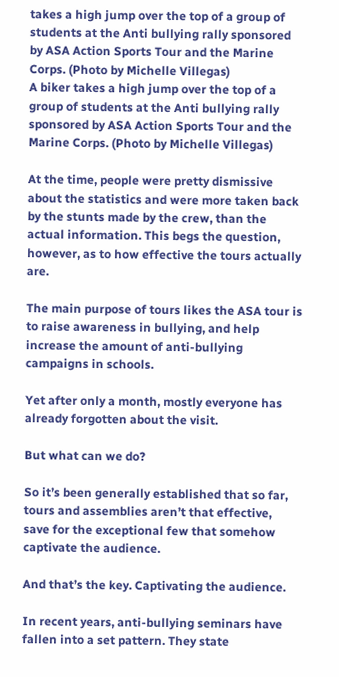takes a high jump over the top of a group of students at the Anti bullying rally sponsored by ASA Action Sports Tour and the Marine Corps. (Photo by Michelle Villegas)
A biker takes a high jump over the top of a group of students at the Anti bullying rally sponsored by ASA Action Sports Tour and the Marine Corps. (Photo by Michelle Villegas)

At the time, people were pretty dismissive about the statistics and were more taken back by the stunts made by the crew, than the actual information. This begs the question, however, as to how effective the tours actually are.

The main purpose of tours likes the ASA tour is to raise awareness in bullying, and help increase the amount of anti-bullying campaigns in schools.

Yet after only a month, mostly everyone has already forgotten about the visit.

But what can we do?

So it’s been generally established that so far, tours and assemblies aren’t that effective, save for the exceptional few that somehow captivate the audience.

And that’s the key. Captivating the audience.

In recent years, anti-bullying seminars have fallen into a set pattern. They state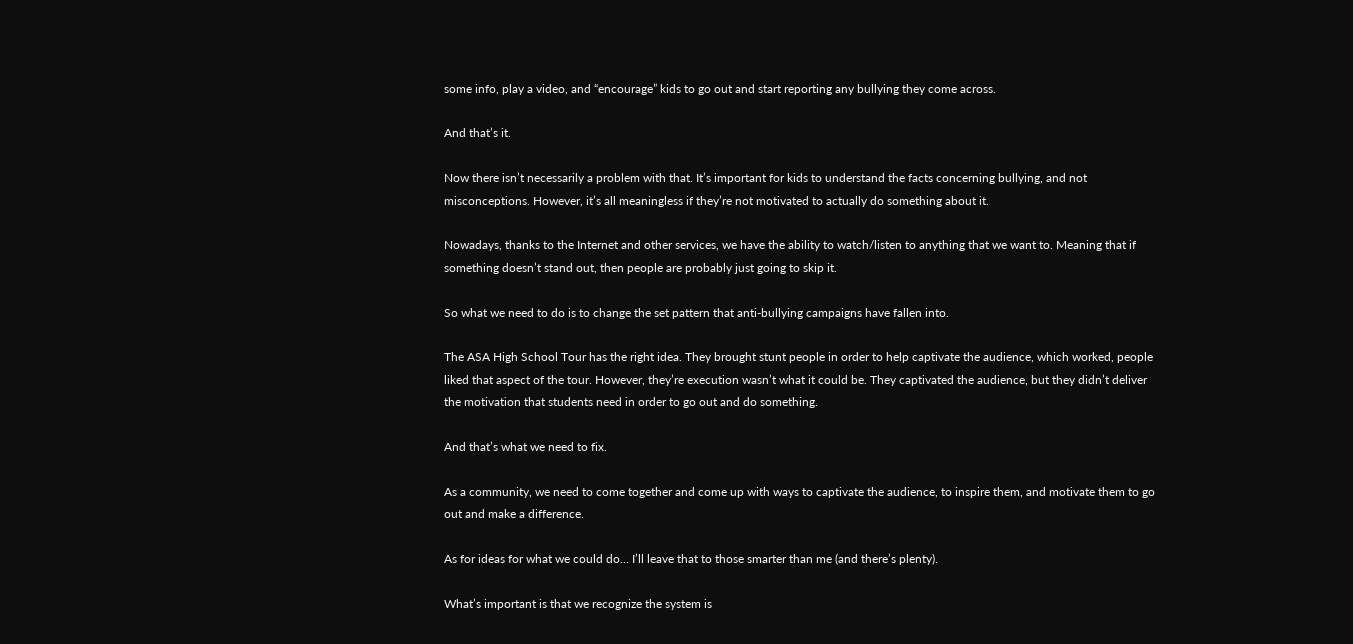some info, play a video, and “encourage” kids to go out and start reporting any bullying they come across.

And that’s it.

Now there isn’t necessarily a problem with that. It’s important for kids to understand the facts concerning bullying, and not misconceptions. However, it’s all meaningless if they’re not motivated to actually do something about it.

Nowadays, thanks to the Internet and other services, we have the ability to watch/listen to anything that we want to. Meaning that if something doesn’t stand out, then people are probably just going to skip it.

So what we need to do is to change the set pattern that anti-bullying campaigns have fallen into.

The ASA High School Tour has the right idea. They brought stunt people in order to help captivate the audience, which worked, people liked that aspect of the tour. However, they’re execution wasn’t what it could be. They captivated the audience, but they didn’t deliver the motivation that students need in order to go out and do something.

And that’s what we need to fix.

As a community, we need to come together and come up with ways to captivate the audience, to inspire them, and motivate them to go out and make a difference.

As for ideas for what we could do… I’ll leave that to those smarter than me (and there’s plenty).

What’s important is that we recognize the system is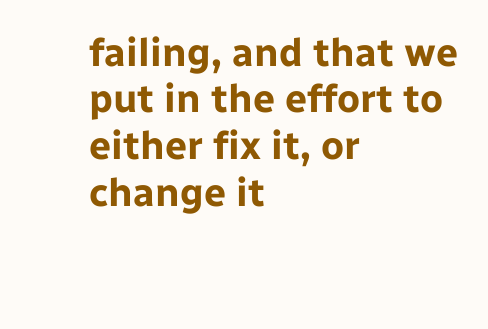failing, and that we put in the effort to either fix it, or change it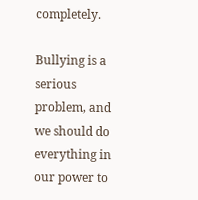completely.

Bullying is a serious problem, and we should do everything in our power to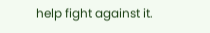help fight against it.